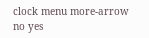clock menu more-arrow no yes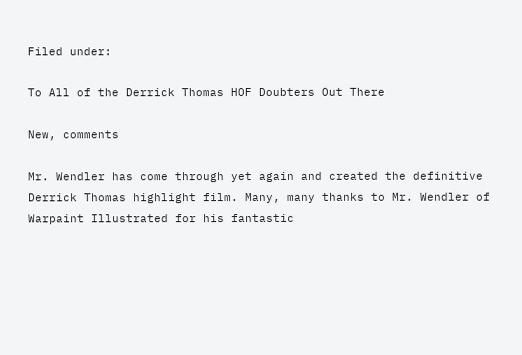Filed under:

To All of the Derrick Thomas HOF Doubters Out There

New, comments

Mr. Wendler has come through yet again and created the definitive Derrick Thomas highlight film. Many, many thanks to Mr. Wendler of Warpaint Illustrated for his fantastic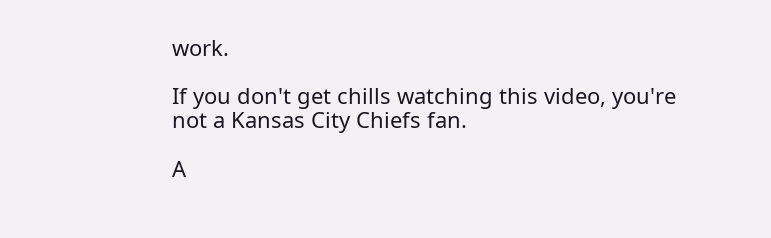work.

If you don't get chills watching this video, you're not a Kansas City Chiefs fan.

A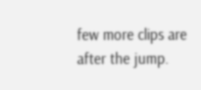few more clips are after the jump.